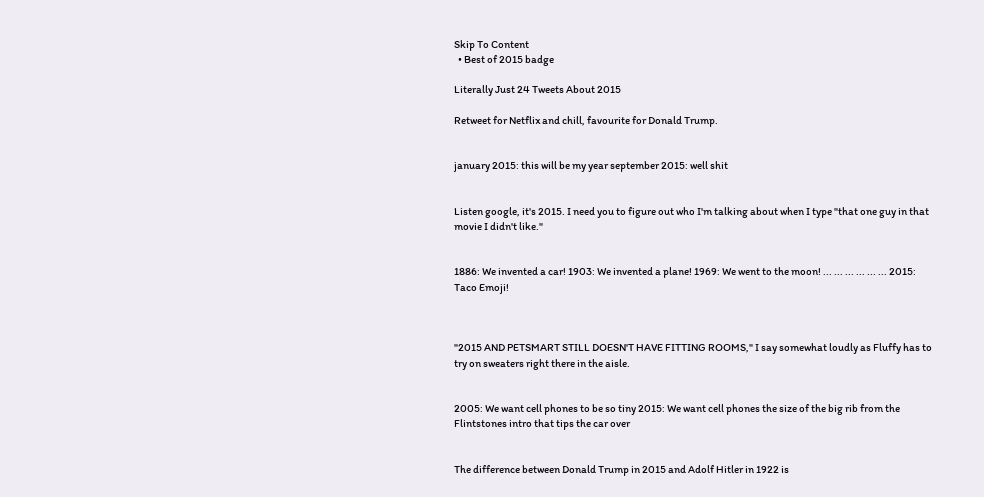Skip To Content
  • Best of 2015 badge

Literally Just 24 Tweets About 2015

Retweet for Netflix and chill, favourite for Donald Trump.


january 2015: this will be my year september 2015: well shit


Listen google, it's 2015. I need you to figure out who I'm talking about when I type "that one guy in that movie I didn't like."


1886: We invented a car! 1903: We invented a plane! 1969: We went to the moon! ... ... ... ... ... ... 2015: Taco Emoji!



"2015 AND PETSMART STILL DOESN'T HAVE FITTING ROOMS," I say somewhat loudly as Fluffy has to try on sweaters right there in the aisle.


2005: We want cell phones to be so tiny 2015: We want cell phones the size of the big rib from the Flintstones intro that tips the car over


The difference between Donald Trump in 2015 and Adolf Hitler in 1922 is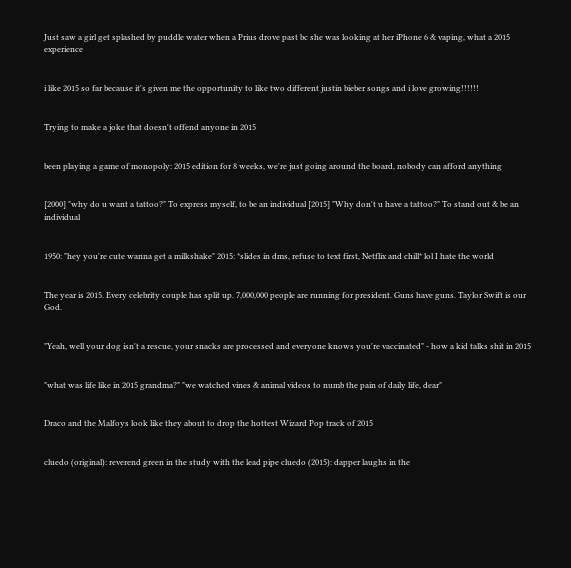Just saw a girl get splashed by puddle water when a Prius drove past bc she was looking at her iPhone 6 & vaping, what a 2015 experience


i like 2015 so far because it's given me the opportunity to like two different justin bieber songs and i love growing!!!!!!


Trying to make a joke that doesn't offend anyone in 2015


been playing a game of monopoly: 2015 edition for 8 weeks, we're just going around the board, nobody can afford anything


[2000] "why do u want a tattoo?" To express myself, to be an individual [2015] "Why don't u have a tattoo?" To stand out & be an individual


1950: "hey you're cute wanna get a milkshake" 2015: *slides in dms, refuse to text first, Netflix and chill* lol I hate the world


The year is 2015. Every celebrity couple has split up. 7,000,000 people are running for president. Guns have guns. Taylor Swift is our God.


"Yeah, well your dog isn't a rescue, your snacks are processed and everyone knows you're vaccinated" - how a kid talks shit in 2015


"what was life like in 2015 grandma?" "we watched vines & animal videos to numb the pain of daily life, dear"


Draco and the Malfoys look like they about to drop the hottest Wizard Pop track of 2015


cluedo (original): reverend green in the study with the lead pipe cluedo (2015): dapper laughs in the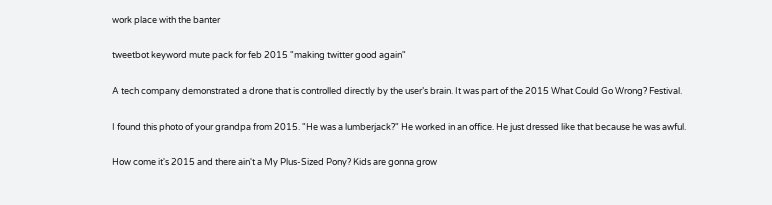work place with the banter


tweetbot keyword mute pack for feb 2015 "making twitter good again"


A tech company demonstrated a drone that is controlled directly by the user’s brain. It was part of the 2015 What Could Go Wrong? Festival.


I found this photo of your grandpa from 2015. "He was a lumberjack?" He worked in an office. He just dressed like that because he was awful.


How come it's 2015 and there ain't a My Plus-Sized Pony? Kids are gonna grow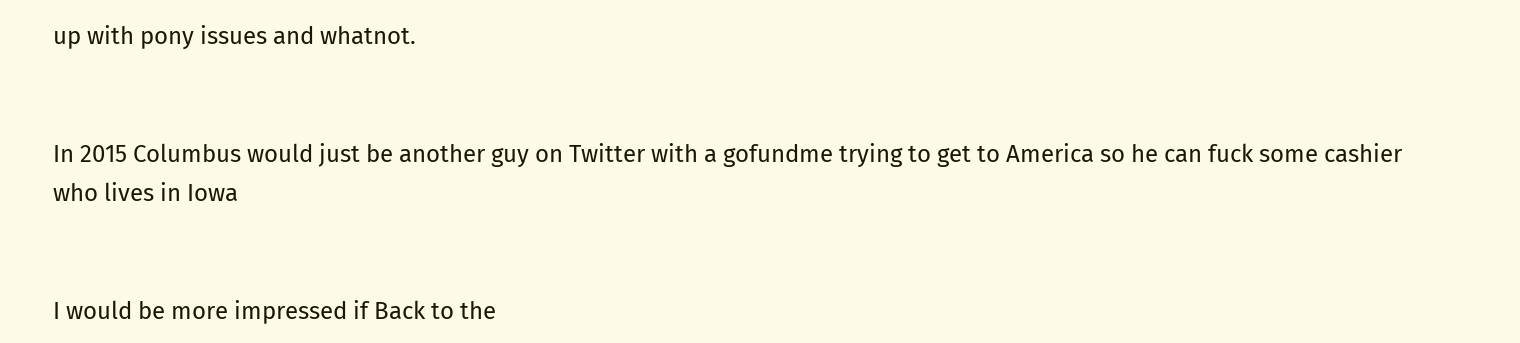up with pony issues and whatnot.


In 2015 Columbus would just be another guy on Twitter with a gofundme trying to get to America so he can fuck some cashier who lives in Iowa


I would be more impressed if Back to the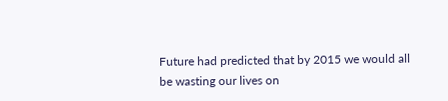Future had predicted that by 2015 we would all be wasting our lives on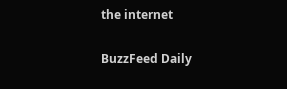the internet

BuzzFeed Daily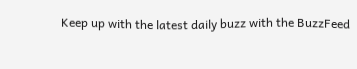Keep up with the latest daily buzz with the BuzzFeed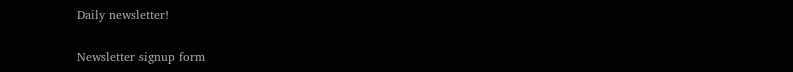Daily newsletter!

Newsletter signup form